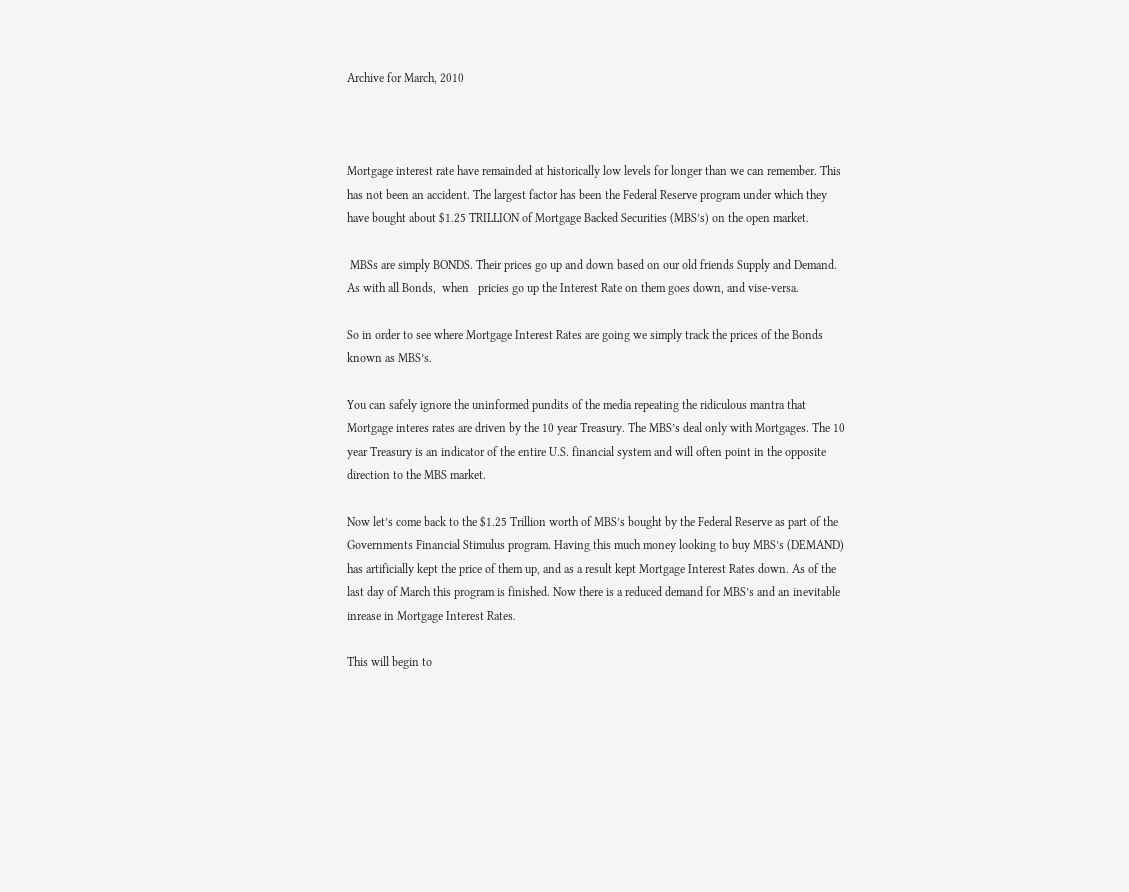Archive for March, 2010



Mortgage interest rate have remainded at historically low levels for longer than we can remember. This has not been an accident. The largest factor has been the Federal Reserve program under which they have bought about $1.25 TRILLION of Mortgage Backed Securities (MBS’s) on the open market.

 MBSs are simply BONDS. Their prices go up and down based on our old friends Supply and Demand. As with all Bonds,  when   pricies go up the Interest Rate on them goes down, and vise-versa.

So in order to see where Mortgage Interest Rates are going we simply track the prices of the Bonds known as MBS’s.

You can safely ignore the uninformed pundits of the media repeating the ridiculous mantra that Mortgage interes rates are driven by the 10 year Treasury. The MBS’s deal only with Mortgages. The 10 year Treasury is an indicator of the entire U.S. financial system and will often point in the opposite direction to the MBS market.

Now let’s come back to the $1.25 Trillion worth of MBS’s bought by the Federal Reserve as part of the Governments Financial Stimulus program. Having this much money looking to buy MBS’s (DEMAND) has artificially kept the price of them up, and as a result kept Mortgage Interest Rates down. As of the last day of March this program is finished. Now there is a reduced demand for MBS’s and an inevitable inrease in Mortgage Interest Rates.

This will begin to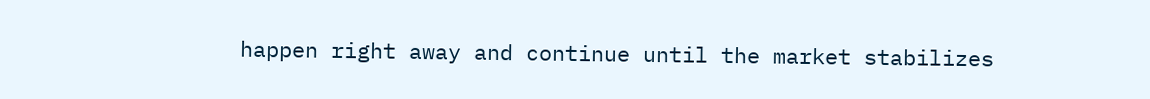happen right away and continue until the market stabilizes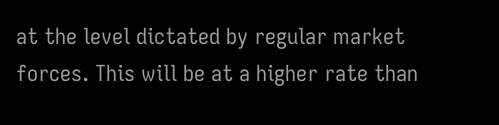at the level dictated by regular market forces. This will be at a higher rate than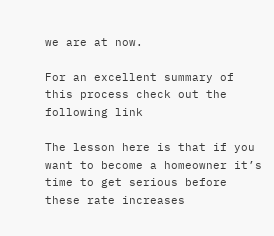we are at now.

For an excellent summary of this process check out the following link

The lesson here is that if you want to become a homeowner it’s time to get serious before these rate increases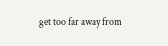get too far away from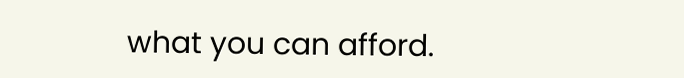what you can afford.